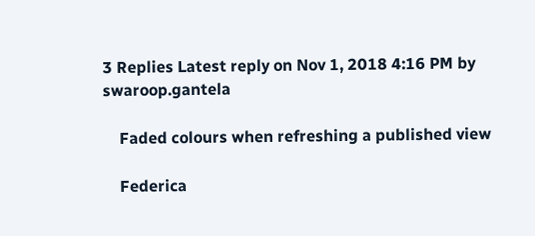3 Replies Latest reply on Nov 1, 2018 4:16 PM by swaroop.gantela

    Faded colours when refreshing a published view

    Federica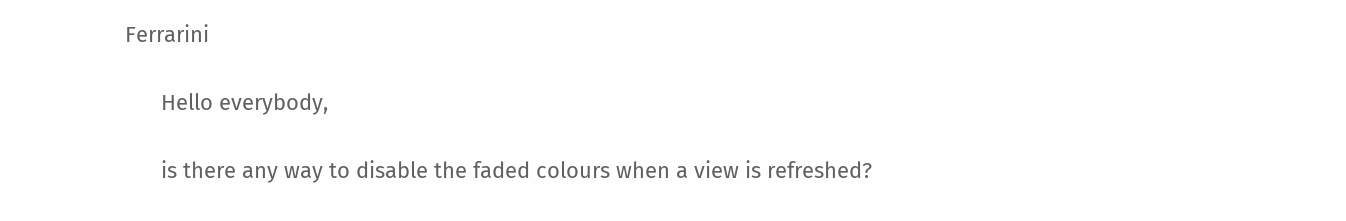Ferrarini

      Hello everybody,

      is there any way to disable the faded colours when a view is refreshed?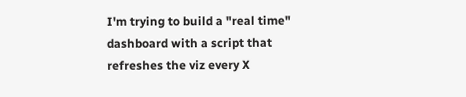I'm trying to build a "real time" dashboard with a script that refreshes the viz every X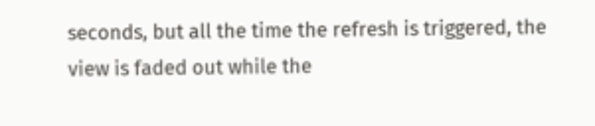seconds, but all the time the refresh is triggered, the view is faded out while the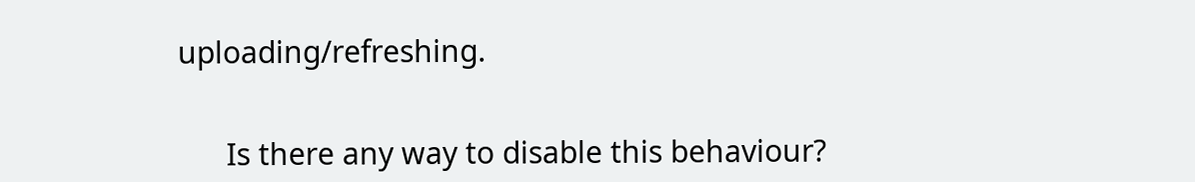uploading/refreshing.


      Is there any way to disable this behaviour?